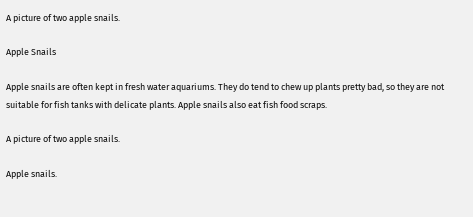A picture of two apple snails.

Apple Snails

Apple snails are often kept in fresh water aquariums. They do tend to chew up plants pretty bad, so they are not suitable for fish tanks with delicate plants. Apple snails also eat fish food scraps.

A picture of two apple snails.

Apple snails.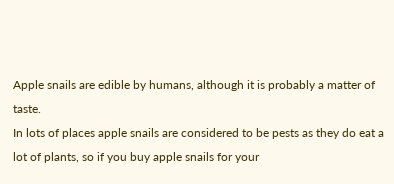Apple snails are edible by humans, although it is probably a matter of taste.
In lots of places apple snails are considered to be pests as they do eat a lot of plants, so if you buy apple snails for your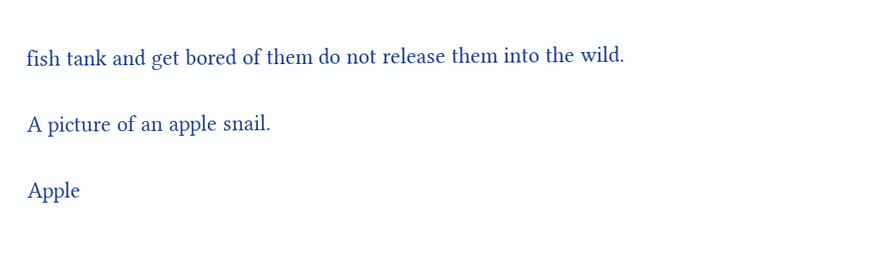fish tank and get bored of them do not release them into the wild.

A picture of an apple snail.

Apple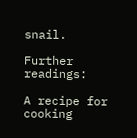snail.

Further readings:

A recipe for cooking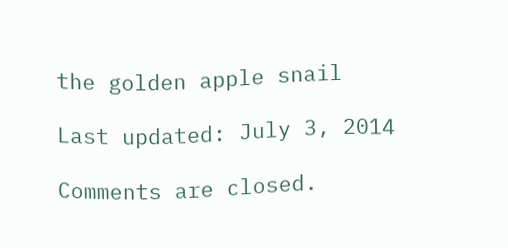the golden apple snail

Last updated: July 3, 2014

Comments are closed.